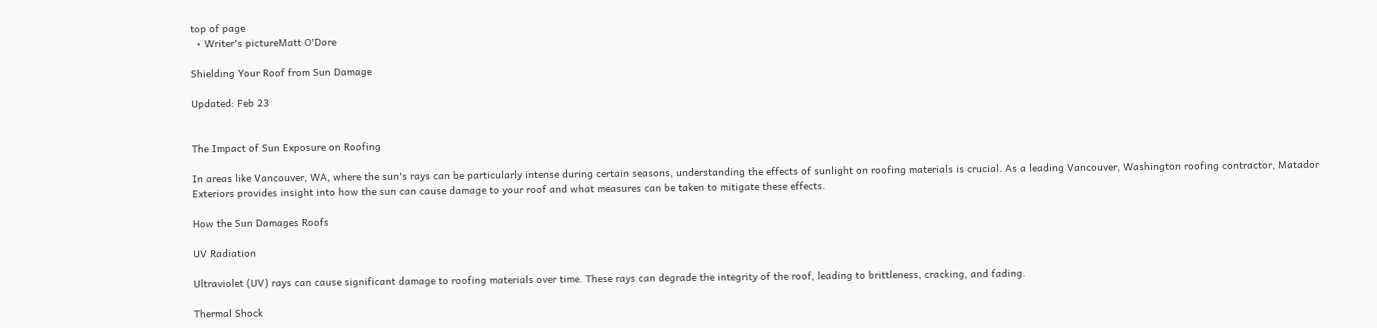top of page
  • Writer's pictureMatt O'Dore

Shielding Your Roof from Sun Damage

Updated: Feb 23


The Impact of Sun Exposure on Roofing

In areas like Vancouver, WA, where the sun's rays can be particularly intense during certain seasons, understanding the effects of sunlight on roofing materials is crucial. As a leading Vancouver, Washington roofing contractor, Matador Exteriors provides insight into how the sun can cause damage to your roof and what measures can be taken to mitigate these effects.

How the Sun Damages Roofs

UV Radiation

Ultraviolet (UV) rays can cause significant damage to roofing materials over time. These rays can degrade the integrity of the roof, leading to brittleness, cracking, and fading.

Thermal Shock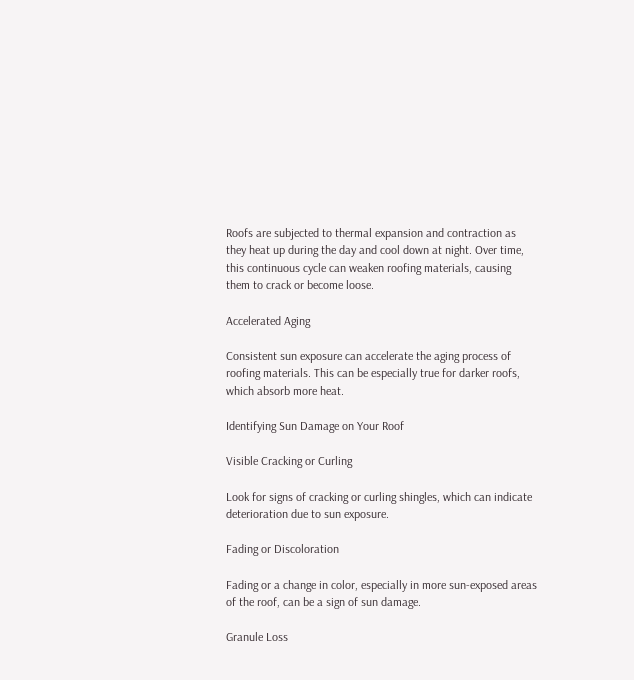Roofs are subjected to thermal expansion and contraction as they heat up during the day and cool down at night. Over time, this continuous cycle can weaken roofing materials, causing them to crack or become loose.

Accelerated Aging

Consistent sun exposure can accelerate the aging process of roofing materials. This can be especially true for darker roofs, which absorb more heat.

Identifying Sun Damage on Your Roof

Visible Cracking or Curling

Look for signs of cracking or curling shingles, which can indicate deterioration due to sun exposure.

Fading or Discoloration

Fading or a change in color, especially in more sun-exposed areas of the roof, can be a sign of sun damage.

Granule Loss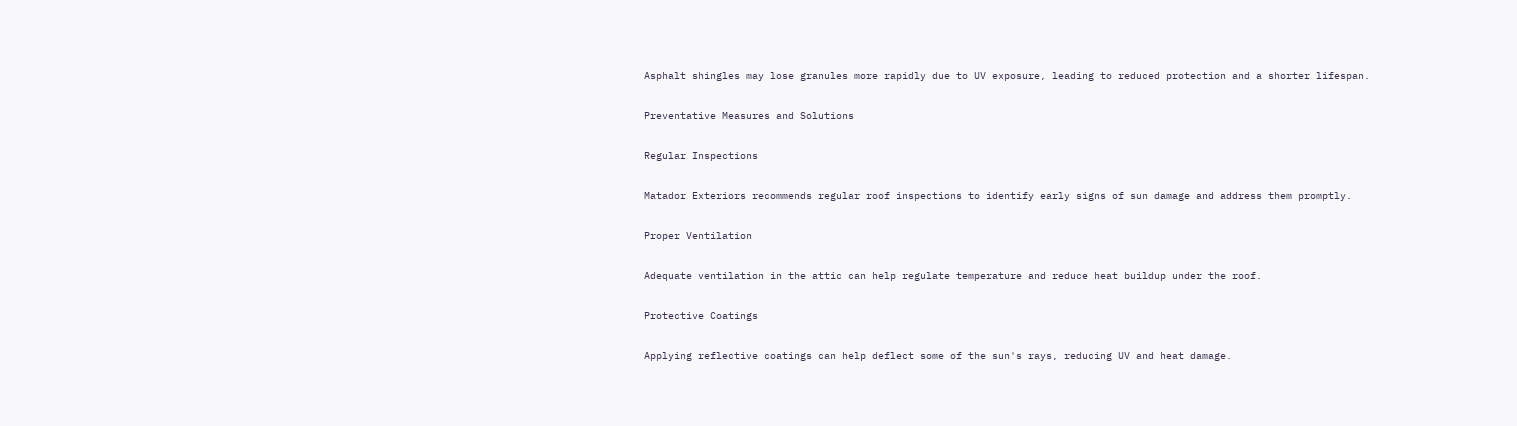Asphalt shingles may lose granules more rapidly due to UV exposure, leading to reduced protection and a shorter lifespan.

Preventative Measures and Solutions

Regular Inspections

Matador Exteriors recommends regular roof inspections to identify early signs of sun damage and address them promptly.

Proper Ventilation

Adequate ventilation in the attic can help regulate temperature and reduce heat buildup under the roof.

Protective Coatings

Applying reflective coatings can help deflect some of the sun's rays, reducing UV and heat damage.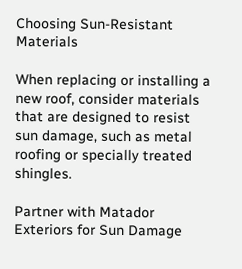Choosing Sun-Resistant Materials

When replacing or installing a new roof, consider materials that are designed to resist sun damage, such as metal roofing or specially treated shingles.

Partner with Matador Exteriors for Sun Damage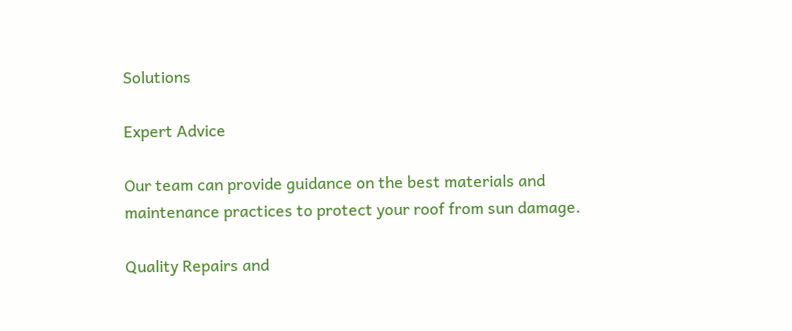Solutions

Expert Advice

Our team can provide guidance on the best materials and maintenance practices to protect your roof from sun damage.

Quality Repairs and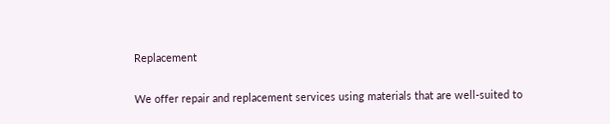Replacement

We offer repair and replacement services using materials that are well-suited to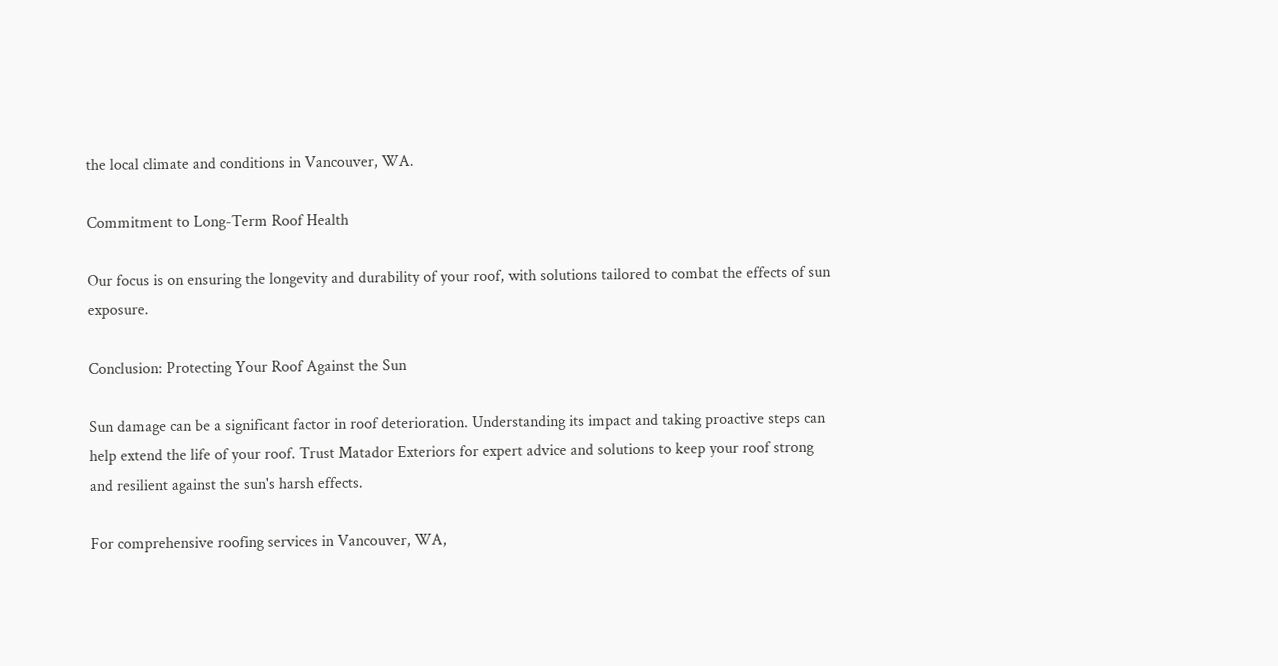the local climate and conditions in Vancouver, WA.

Commitment to Long-Term Roof Health

Our focus is on ensuring the longevity and durability of your roof, with solutions tailored to combat the effects of sun exposure.

Conclusion: Protecting Your Roof Against the Sun

Sun damage can be a significant factor in roof deterioration. Understanding its impact and taking proactive steps can help extend the life of your roof. Trust Matador Exteriors for expert advice and solutions to keep your roof strong and resilient against the sun's harsh effects.

For comprehensive roofing services in Vancouver, WA,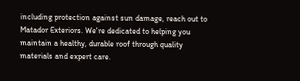including protection against sun damage, reach out to Matador Exteriors. We're dedicated to helping you maintain a healthy, durable roof through quality materials and expert care.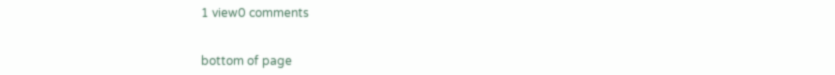1 view0 comments


bottom of page